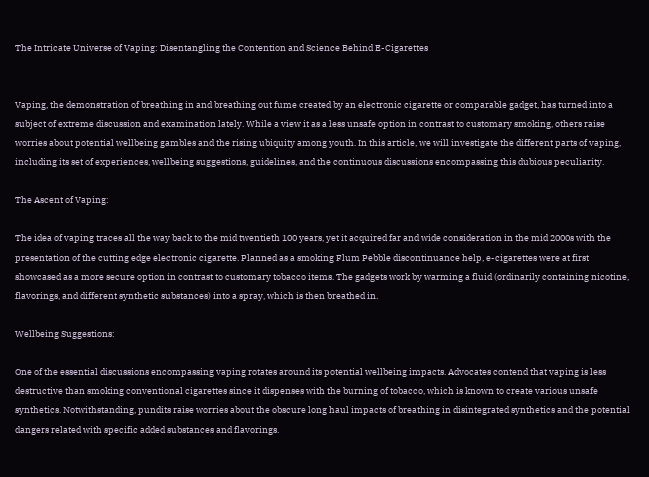The Intricate Universe of Vaping: Disentangling the Contention and Science Behind E-Cigarettes


Vaping, the demonstration of breathing in and breathing out fume created by an electronic cigarette or comparable gadget, has turned into a subject of extreme discussion and examination lately. While a view it as a less unsafe option in contrast to customary smoking, others raise worries about potential wellbeing gambles and the rising ubiquity among youth. In this article, we will investigate the different parts of vaping, including its set of experiences, wellbeing suggestions, guidelines, and the continuous discussions encompassing this dubious peculiarity.

The Ascent of Vaping:

The idea of vaping traces all the way back to the mid twentieth 100 years, yet it acquired far and wide consideration in the mid 2000s with the presentation of the cutting edge electronic cigarette. Planned as a smoking Flum Pebble discontinuance help, e-cigarettes were at first showcased as a more secure option in contrast to customary tobacco items. The gadgets work by warming a fluid (ordinarily containing nicotine, flavorings, and different synthetic substances) into a spray, which is then breathed in.

Wellbeing Suggestions:

One of the essential discussions encompassing vaping rotates around its potential wellbeing impacts. Advocates contend that vaping is less destructive than smoking conventional cigarettes since it dispenses with the burning of tobacco, which is known to create various unsafe synthetics. Notwithstanding, pundits raise worries about the obscure long haul impacts of breathing in disintegrated synthetics and the potential dangers related with specific added substances and flavorings.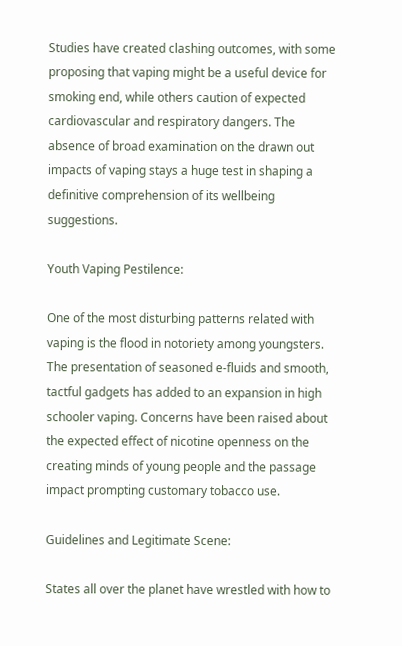Studies have created clashing outcomes, with some proposing that vaping might be a useful device for smoking end, while others caution of expected cardiovascular and respiratory dangers. The absence of broad examination on the drawn out impacts of vaping stays a huge test in shaping a definitive comprehension of its wellbeing suggestions.

Youth Vaping Pestilence:

One of the most disturbing patterns related with vaping is the flood in notoriety among youngsters. The presentation of seasoned e-fluids and smooth, tactful gadgets has added to an expansion in high schooler vaping. Concerns have been raised about the expected effect of nicotine openness on the creating minds of young people and the passage impact prompting customary tobacco use.

Guidelines and Legitimate Scene:

States all over the planet have wrestled with how to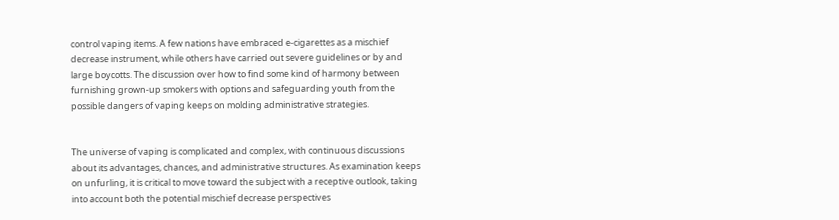control vaping items. A few nations have embraced e-cigarettes as a mischief decrease instrument, while others have carried out severe guidelines or by and large boycotts. The discussion over how to find some kind of harmony between furnishing grown-up smokers with options and safeguarding youth from the possible dangers of vaping keeps on molding administrative strategies.


The universe of vaping is complicated and complex, with continuous discussions about its advantages, chances, and administrative structures. As examination keeps on unfurling, it is critical to move toward the subject with a receptive outlook, taking into account both the potential mischief decrease perspectives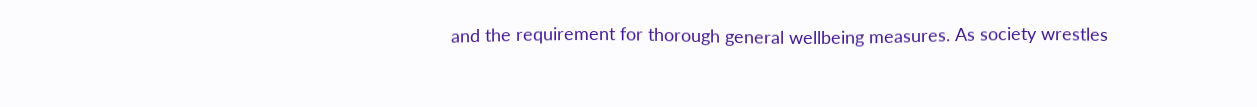and the requirement for thorough general wellbeing measures. As society wrestles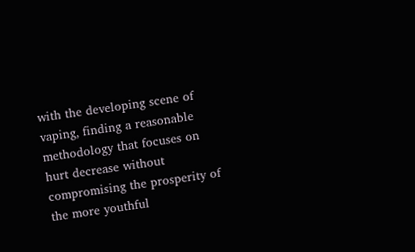with the developing scene of vaping, finding a reasonable methodology that focuses on hurt decrease without compromising the prosperity of the more youthful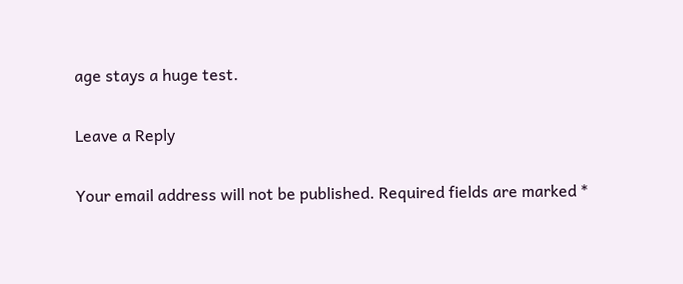age stays a huge test.

Leave a Reply

Your email address will not be published. Required fields are marked *